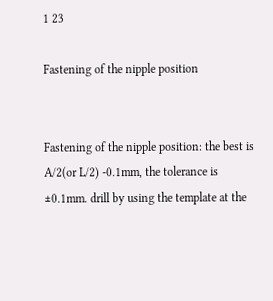1 23

Fastening of the nipple position


Fastening of the nipple position: the best is A/2(or L/2) -0.1mm, the tolerance is ±0.1mm. drill by using the template at the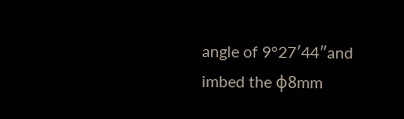angle of 9°27′44″and imbed the φ8mm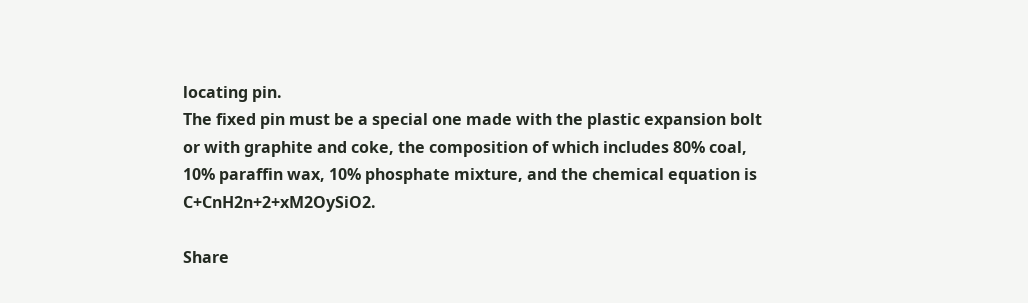locating pin.
The fixed pin must be a special one made with the plastic expansion bolt or with graphite and coke, the composition of which includes 80% coal, 10% paraffin wax, 10% phosphate mixture, and the chemical equation is C+CnH2n+2+xM2OySiO2.

Share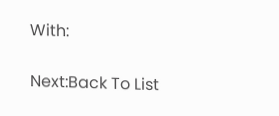With:

Next:Back To List